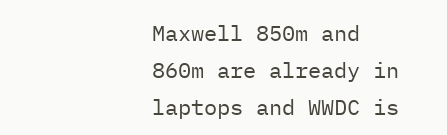Maxwell 850m and 860m are already in laptops and WWDC is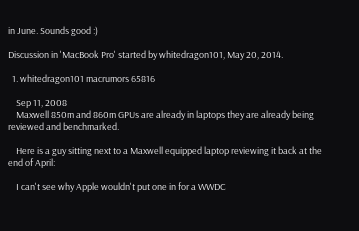in June. Sounds good :)

Discussion in 'MacBook Pro' started by whitedragon101, May 20, 2014.

  1. whitedragon101 macrumors 65816

    Sep 11, 2008
    Maxwell 850m and 860m GPUs are already in laptops they are already being reviewed and benchmarked.

    Here is a guy sitting next to a Maxwell equipped laptop reviewing it back at the end of April:

    I can't see why Apple wouldn't put one in for a WWDC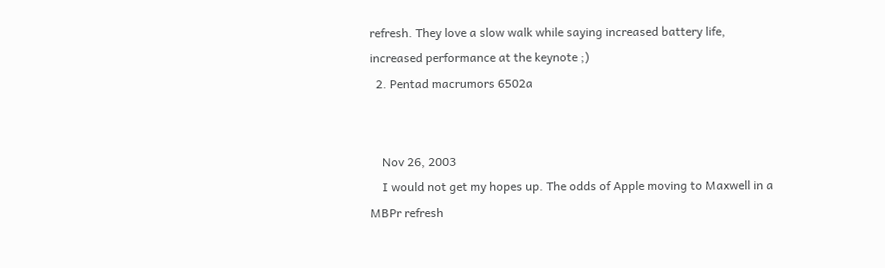refresh. They love a slow walk while saying increased battery life, increased performance at the keynote ;)
  2. Pentad macrumors 6502a


    Nov 26, 2003
    I would not get my hopes up. The odds of Apple moving to Maxwell in a MBPr refresh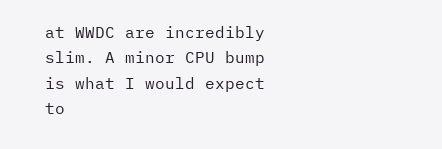at WWDC are incredibly slim. A minor CPU bump is what I would expect to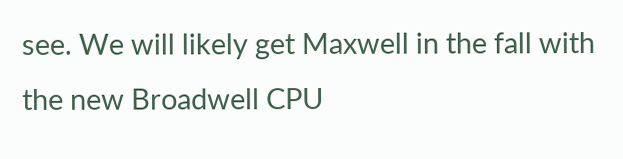see. We will likely get Maxwell in the fall with the new Broadwell CPU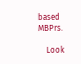based MBPrs.

    Look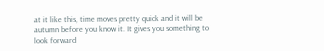at it like this, time moves pretty quick and it will be autumn before you know it. It gives you something to look forward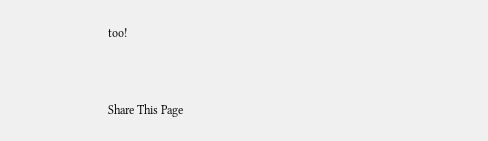too!


Share This Page